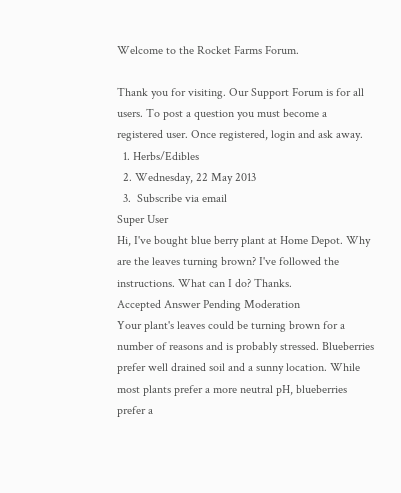Welcome to the Rocket Farms Forum.

Thank you for visiting. Our Support Forum is for all users. To post a question you must become a registered user. Once registered, login and ask away.
  1. Herbs/Edibles
  2. Wednesday, 22 May 2013
  3.  Subscribe via email
Super User
Hi, I've bought blue berry plant at Home Depot. Why are the leaves turning brown? I've followed the instructions. What can I do? Thanks.
Accepted Answer Pending Moderation
Your plant's leaves could be turning brown for a number of reasons and is probably stressed. Blueberries prefer well drained soil and a sunny location. While most plants prefer a more neutral pH, blueberries prefer a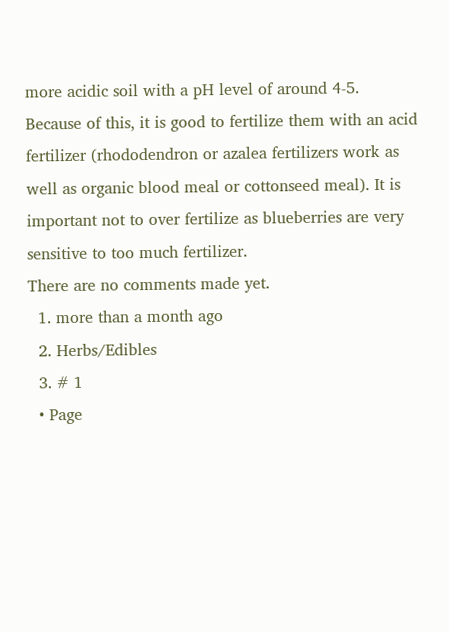more acidic soil with a pH level of around 4-5. Because of this, it is good to fertilize them with an acid fertilizer (rhododendron or azalea fertilizers work as well as organic blood meal or cottonseed meal). It is important not to over fertilize as blueberries are very sensitive to too much fertilizer.
There are no comments made yet.
  1. more than a month ago
  2. Herbs/Edibles
  3. # 1
  • Page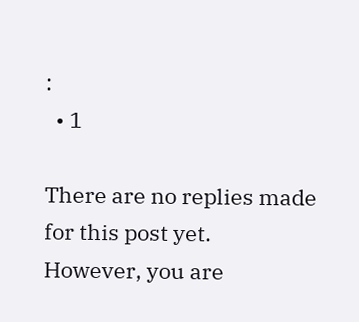:
  • 1

There are no replies made for this post yet.
However, you are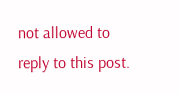not allowed to reply to this post.